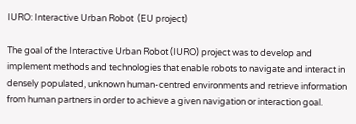IURO: Interactive Urban Robot  (EU project)

The goal of the Interactive Urban Robot (IURO) project was to develop and implement methods and technologies that enable robots to navigate and interact in densely populated, unknown human-centred environments and retrieve information from human partners in order to achieve a given navigation or interaction goal.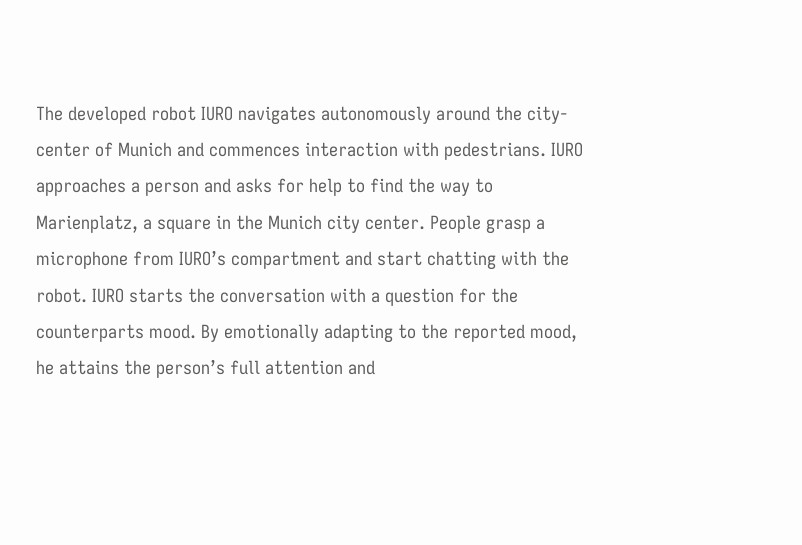The developed robot IURO navigates autonomously around the city-center of Munich and commences interaction with pedestrians. IURO approaches a person and asks for help to find the way to Marienplatz, a square in the Munich city center. People grasp a microphone from IURO’s compartment and start chatting with the robot. IURO starts the conversation with a question for the counterparts mood. By emotionally adapting to the reported mood, he attains the person’s full attention and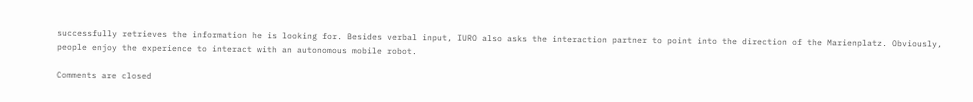successfully retrieves the information he is looking for. Besides verbal input, IURO also asks the interaction partner to point into the direction of the Marienplatz. Obviously, people enjoy the experience to interact with an autonomous mobile robot.

Comments are closed